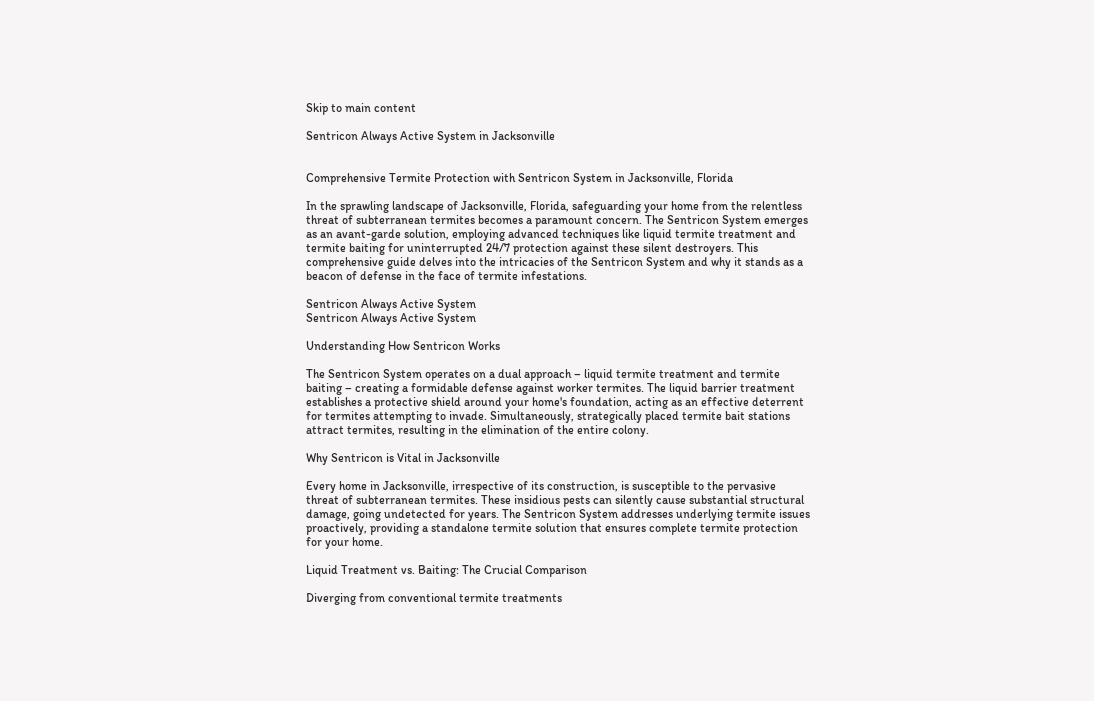Skip to main content

Sentricon Always Active System in Jacksonville


Comprehensive Termite Protection with Sentricon System in Jacksonville, Florida

In the sprawling landscape of Jacksonville, Florida, safeguarding your home from the relentless threat of subterranean termites becomes a paramount concern. The Sentricon System emerges as an avant-garde solution, employing advanced techniques like liquid termite treatment and termite baiting for uninterrupted 24/7 protection against these silent destroyers. This comprehensive guide delves into the intricacies of the Sentricon System and why it stands as a beacon of defense in the face of termite infestations.

Sentricon Always Active System
Sentricon Always Active System

Understanding How Sentricon Works

The Sentricon System operates on a dual approach – liquid termite treatment and termite baiting – creating a formidable defense against worker termites. The liquid barrier treatment establishes a protective shield around your home's foundation, acting as an effective deterrent for termites attempting to invade. Simultaneously, strategically placed termite bait stations attract termites, resulting in the elimination of the entire colony.

Why Sentricon is Vital in Jacksonville

Every home in Jacksonville, irrespective of its construction, is susceptible to the pervasive threat of subterranean termites. These insidious pests can silently cause substantial structural damage, going undetected for years. The Sentricon System addresses underlying termite issues proactively, providing a standalone termite solution that ensures complete termite protection for your home.

Liquid Treatment vs. Baiting: The Crucial Comparison

Diverging from conventional termite treatments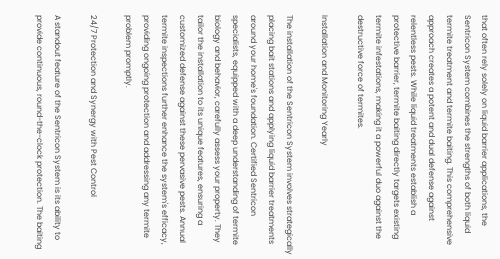that often rely solely on liquid barrier applications, the Sentricon System combines the strengths of both liquid termite treatment and termite baiting. This comprehensive approach creates a potent and dual defense against relentless pests. While liquid treatments establish a protective barrier, termite baiting directly targets existing termite infestations, making it a powerful duo against the destructive force of termites.

Installation and Monitoring Yearly

The installation of the Sentricon System involves strategically placing bait stations and applying liquid barrier treatments around your home's foundation. Certified Sentricon specialists, equipped with a deep understanding of termite biology and behavior, carefully assess your property. They tailor the installation to its unique features, ensuring a customized defense against these pervasive pests. Annual termite inspections further enhance the system's efficacy, providing ongoing protection and addressing any termite problem promptly.

24/7 Protection and Synergy with Pest Control

A standout feature of the Sentricon System is its ability to provide continuous, round-the-clock protection. The baiting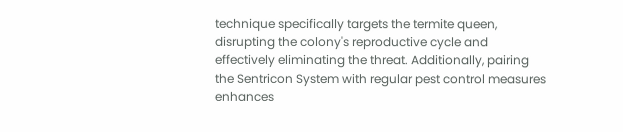technique specifically targets the termite queen, disrupting the colony's reproductive cycle and effectively eliminating the threat. Additionally, pairing the Sentricon System with regular pest control measures enhances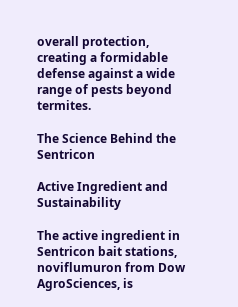overall protection, creating a formidable defense against a wide range of pests beyond termites.

The Science Behind the Sentricon

Active Ingredient and Sustainability

The active ingredient in Sentricon bait stations, noviflumuron from Dow AgroSciences, is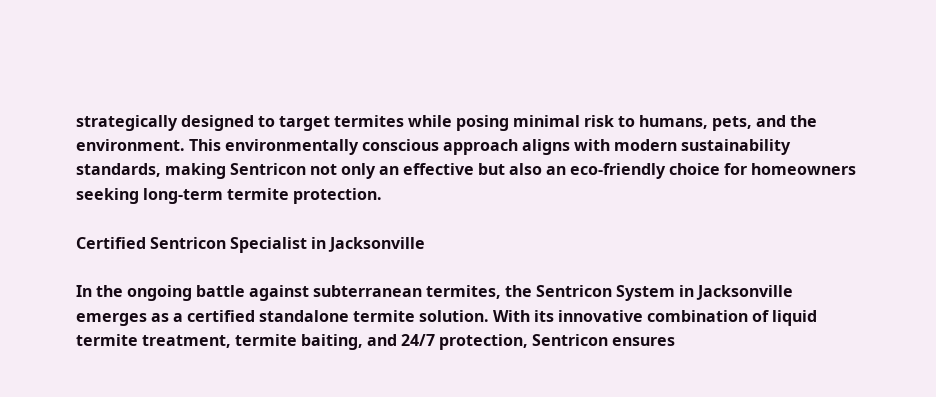strategically designed to target termites while posing minimal risk to humans, pets, and the environment. This environmentally conscious approach aligns with modern sustainability standards, making Sentricon not only an effective but also an eco-friendly choice for homeowners seeking long-term termite protection.

Certified Sentricon Specialist in Jacksonville

In the ongoing battle against subterranean termites, the Sentricon System in Jacksonville emerges as a certified standalone termite solution. With its innovative combination of liquid termite treatment, termite baiting, and 24/7 protection, Sentricon ensures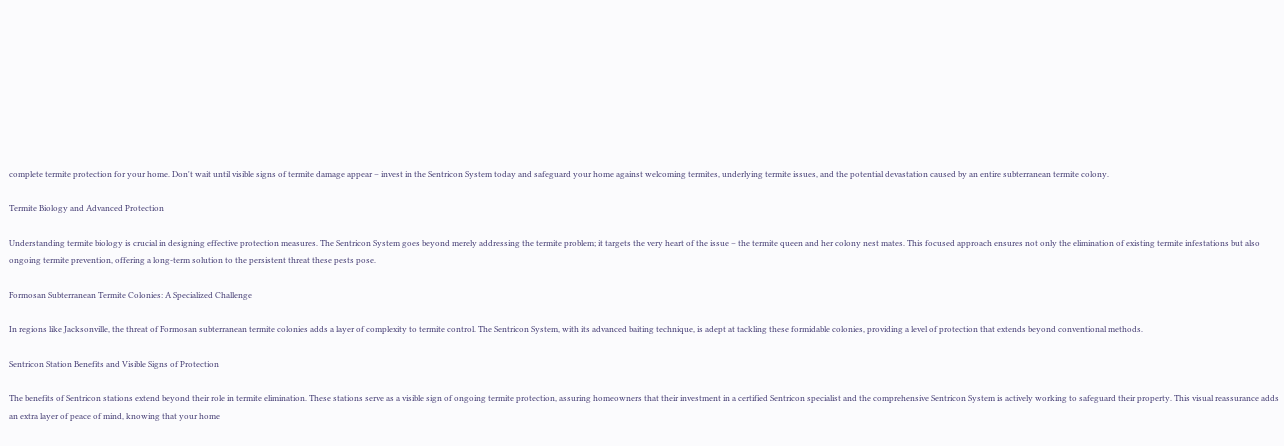complete termite protection for your home. Don't wait until visible signs of termite damage appear – invest in the Sentricon System today and safeguard your home against welcoming termites, underlying termite issues, and the potential devastation caused by an entire subterranean termite colony.

Termite Biology and Advanced Protection

Understanding termite biology is crucial in designing effective protection measures. The Sentricon System goes beyond merely addressing the termite problem; it targets the very heart of the issue – the termite queen and her colony nest mates. This focused approach ensures not only the elimination of existing termite infestations but also ongoing termite prevention, offering a long-term solution to the persistent threat these pests pose.

Formosan Subterranean Termite Colonies: A Specialized Challenge

In regions like Jacksonville, the threat of Formosan subterranean termite colonies adds a layer of complexity to termite control. The Sentricon System, with its advanced baiting technique, is adept at tackling these formidable colonies, providing a level of protection that extends beyond conventional methods.

Sentricon Station Benefits and Visible Signs of Protection

The benefits of Sentricon stations extend beyond their role in termite elimination. These stations serve as a visible sign of ongoing termite protection, assuring homeowners that their investment in a certified Sentricon specialist and the comprehensive Sentricon System is actively working to safeguard their property. This visual reassurance adds an extra layer of peace of mind, knowing that your home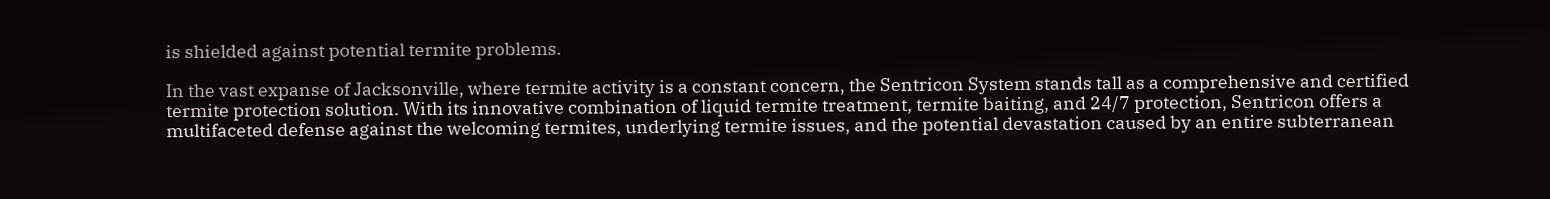is shielded against potential termite problems.

In the vast expanse of Jacksonville, where termite activity is a constant concern, the Sentricon System stands tall as a comprehensive and certified termite protection solution. With its innovative combination of liquid termite treatment, termite baiting, and 24/7 protection, Sentricon offers a multifaceted defense against the welcoming termites, underlying termite issues, and the potential devastation caused by an entire subterranean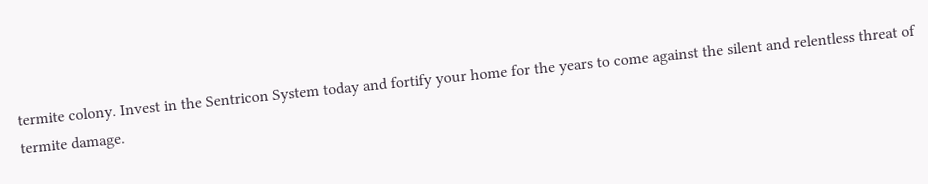termite colony. Invest in the Sentricon System today and fortify your home for the years to come against the silent and relentless threat of termite damage.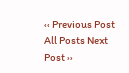‹‹ Previous Post All Posts Next Post ››